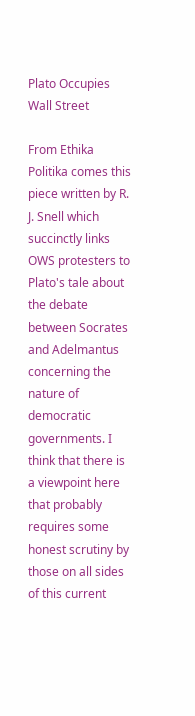Plato Occupies Wall Street

From Ethika Politika comes this piece written by R. J. Snell which succinctly links OWS protesters to Plato's tale about the debate between Socrates and Adelmantus concerning the nature of democratic governments. I think that there is a viewpoint here that probably requires some honest scrutiny by those on all sides of this current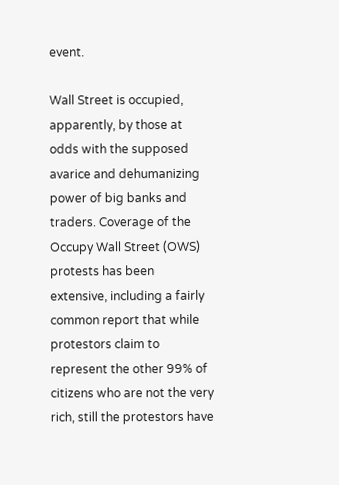event.

Wall Street is occupied, apparently, by those at odds with the supposed avarice and dehumanizing power of big banks and traders. Coverage of the Occupy Wall Street (OWS) protests has been extensive, including a fairly common report that while protestors claim to represent the other 99% of citizens who are not the very rich, still the protestors have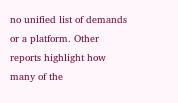no unified list of demands or a platform. Other reports highlight how many of the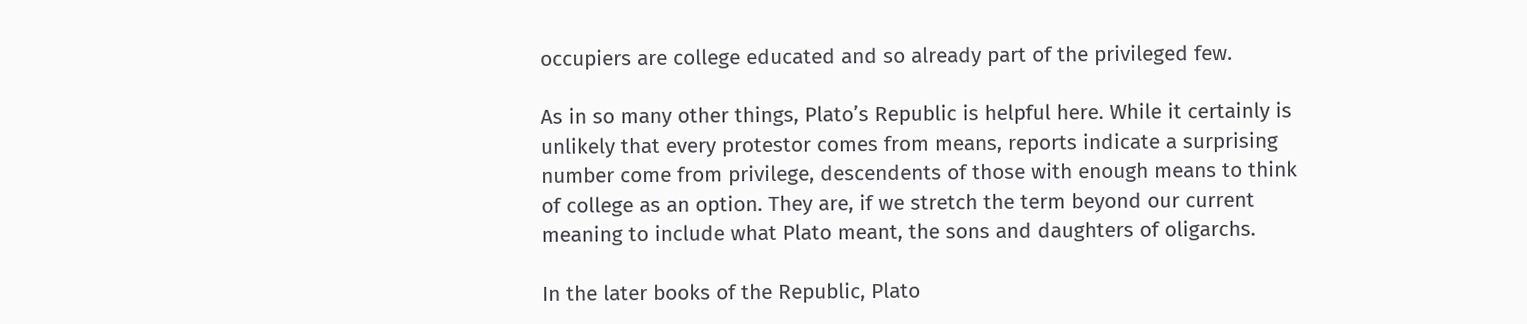occupiers are college educated and so already part of the privileged few.

As in so many other things, Plato’s Republic is helpful here. While it certainly is unlikely that every protestor comes from means, reports indicate a surprising number come from privilege, descendents of those with enough means to think of college as an option. They are, if we stretch the term beyond our current meaning to include what Plato meant, the sons and daughters of oligarchs.

In the later books of the Republic, Plato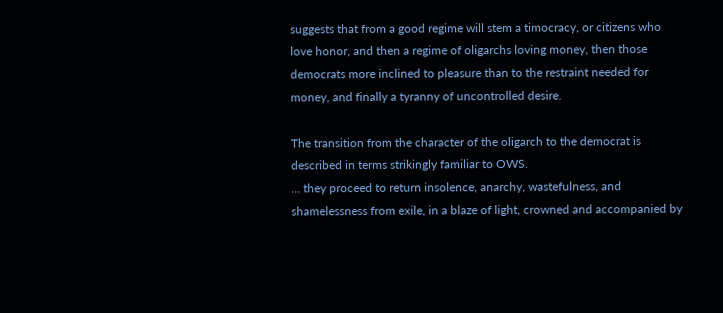suggests that from a good regime will stem a timocracy, or citizens who love honor, and then a regime of oligarchs loving money, then those democrats more inclined to pleasure than to the restraint needed for money, and finally a tyranny of uncontrolled desire.

The transition from the character of the oligarch to the democrat is described in terms strikingly familiar to OWS.
… they proceed to return insolence, anarchy, wastefulness, and shamelessness from exile, in a blaze of light, crowned and accompanied by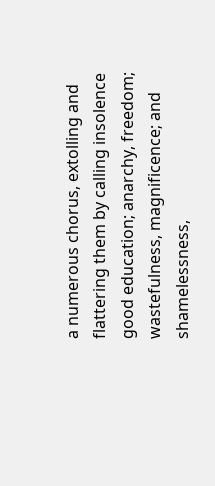a numerous chorus, extolling and flattering them by calling insolence good education; anarchy, freedom; wastefulness, magnificence; and shamelessness,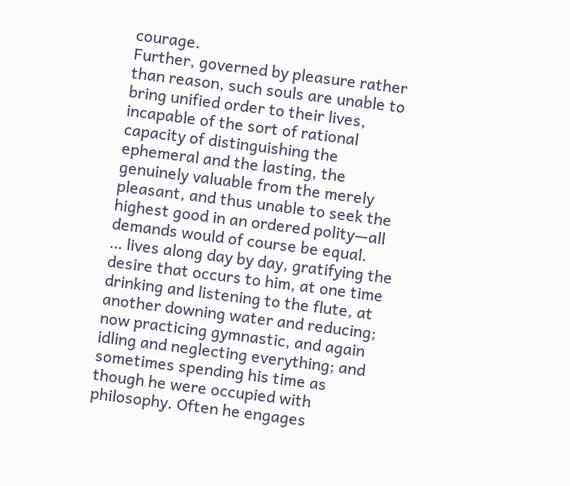courage.
Further, governed by pleasure rather than reason, such souls are unable to bring unified order to their lives, incapable of the sort of rational capacity of distinguishing the ephemeral and the lasting, the genuinely valuable from the merely pleasant, and thus unable to seek the highest good in an ordered polity—all demands would of course be equal.
… lives along day by day, gratifying the desire that occurs to him, at one time drinking and listening to the flute, at another downing water and reducing; now practicing gymnastic, and again idling and neglecting everything; and sometimes spending his time as though he were occupied with philosophy. Often he engages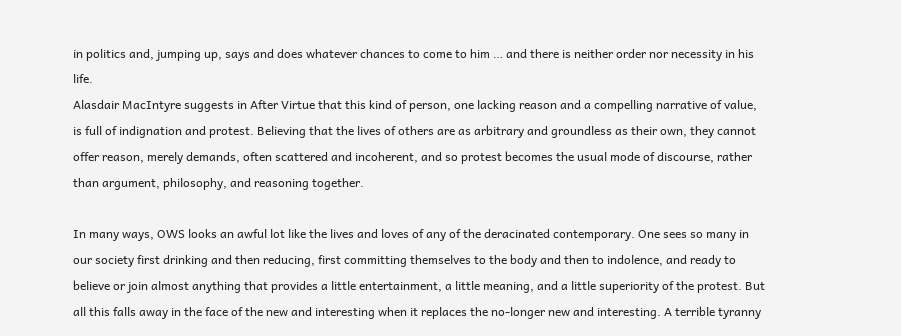in politics and, jumping up, says and does whatever chances to come to him … and there is neither order nor necessity in his life.
Alasdair MacIntyre suggests in After Virtue that this kind of person, one lacking reason and a compelling narrative of value, is full of indignation and protest. Believing that the lives of others are as arbitrary and groundless as their own, they cannot offer reason, merely demands, often scattered and incoherent, and so protest becomes the usual mode of discourse, rather than argument, philosophy, and reasoning together.

In many ways, OWS looks an awful lot like the lives and loves of any of the deracinated contemporary. One sees so many in our society first drinking and then reducing, first committing themselves to the body and then to indolence, and ready to believe or join almost anything that provides a little entertainment, a little meaning, and a little superiority of the protest. But all this falls away in the face of the new and interesting when it replaces the no-longer new and interesting. A terrible tyranny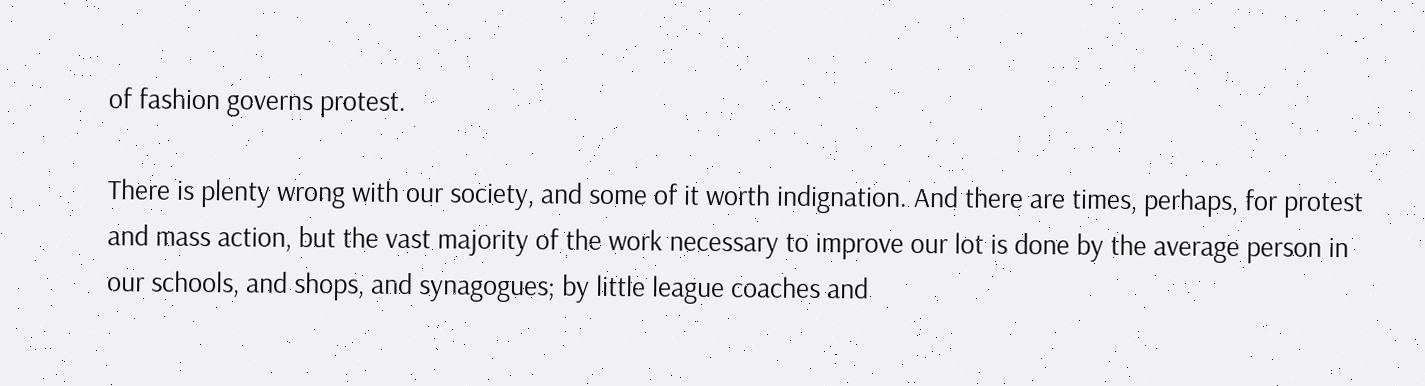of fashion governs protest.

There is plenty wrong with our society, and some of it worth indignation. And there are times, perhaps, for protest and mass action, but the vast majority of the work necessary to improve our lot is done by the average person in our schools, and shops, and synagogues; by little league coaches and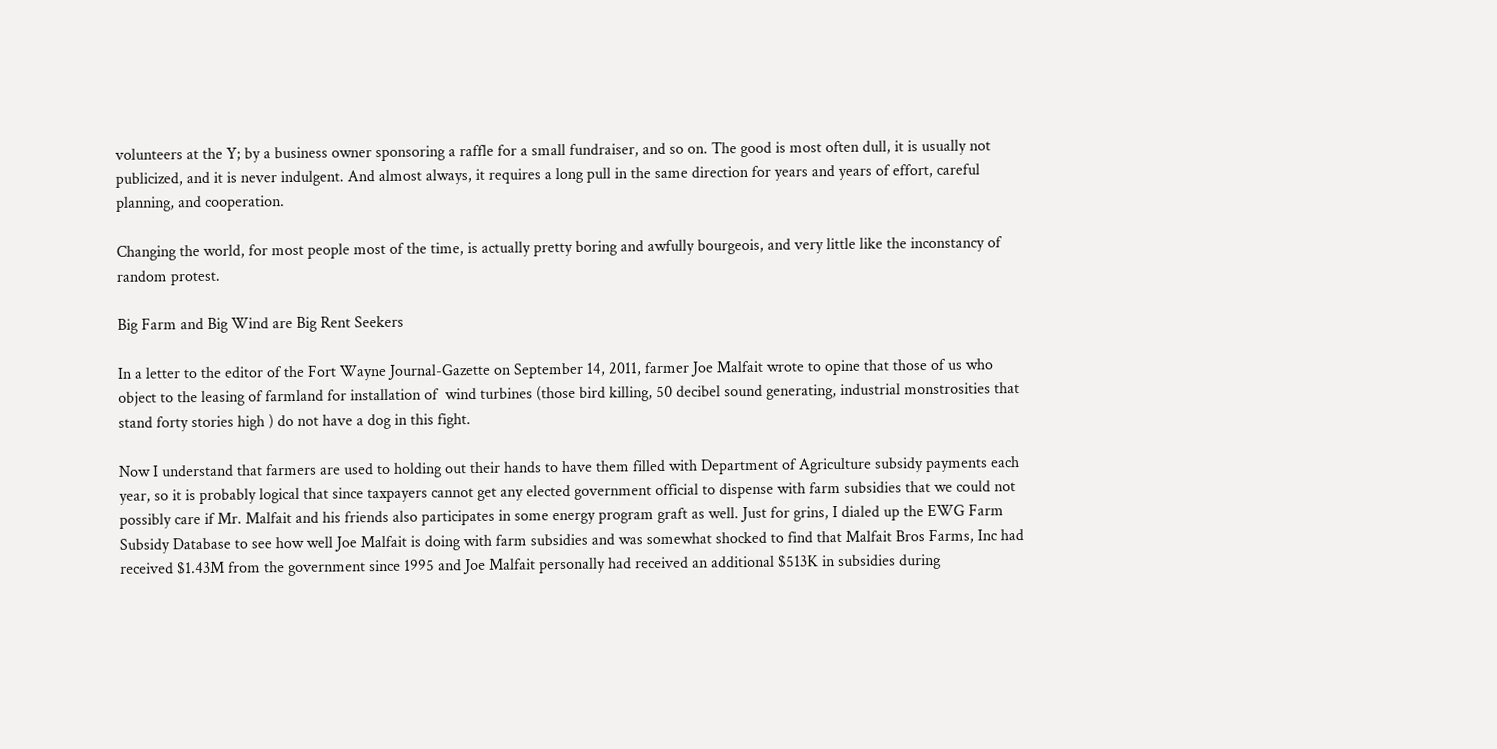volunteers at the Y; by a business owner sponsoring a raffle for a small fundraiser, and so on. The good is most often dull, it is usually not publicized, and it is never indulgent. And almost always, it requires a long pull in the same direction for years and years of effort, careful planning, and cooperation.

Changing the world, for most people most of the time, is actually pretty boring and awfully bourgeois, and very little like the inconstancy of random protest.

Big Farm and Big Wind are Big Rent Seekers

In a letter to the editor of the Fort Wayne Journal-Gazette on September 14, 2011, farmer Joe Malfait wrote to opine that those of us who object to the leasing of farmland for installation of  wind turbines (those bird killing, 50 decibel sound generating, industrial monstrosities that stand forty stories high ) do not have a dog in this fight.

Now I understand that farmers are used to holding out their hands to have them filled with Department of Agriculture subsidy payments each year, so it is probably logical that since taxpayers cannot get any elected government official to dispense with farm subsidies that we could not possibly care if Mr. Malfait and his friends also participates in some energy program graft as well. Just for grins, I dialed up the EWG Farm Subsidy Database to see how well Joe Malfait is doing with farm subsidies and was somewhat shocked to find that Malfait Bros Farms, Inc had received $1.43M from the government since 1995 and Joe Malfait personally had received an additional $513K in subsidies during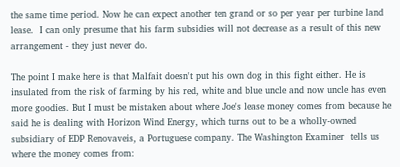the same time period. Now he can expect another ten grand or so per year per turbine land lease.  I can only presume that his farm subsidies will not decrease as a result of this new arrangement - they just never do.

The point I make here is that Malfait doesn't put his own dog in this fight either. He is insulated from the risk of farming by his red, white and blue uncle and now uncle has even more goodies. But I must be mistaken about where Joe's lease money comes from because he said he is dealing with Horizon Wind Energy, which turns out to be a wholly-owned subsidiary of EDP Renovaveis, a Portuguese company. The Washington Examiner  tells us where the money comes from: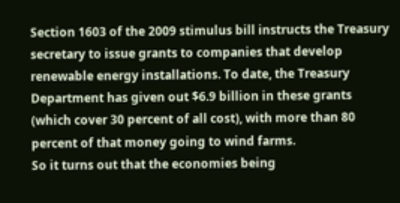Section 1603 of the 2009 stimulus bill instructs the Treasury secretary to issue grants to companies that develop renewable energy installations. To date, the Treasury Department has given out $6.9 billion in these grants (which cover 30 percent of all cost), with more than 80 percent of that money going to wind farms.
So it turns out that the economies being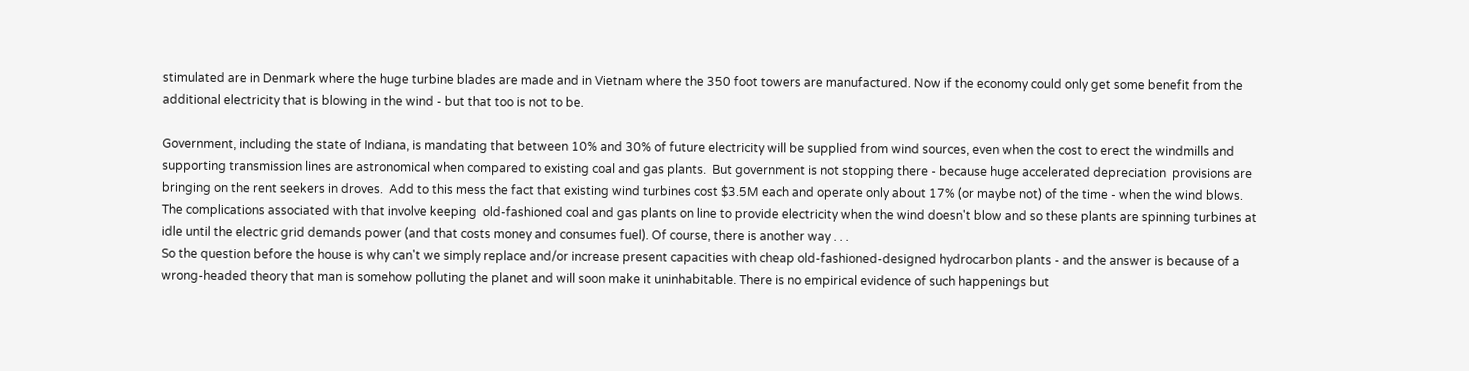stimulated are in Denmark where the huge turbine blades are made and in Vietnam where the 350 foot towers are manufactured. Now if the economy could only get some benefit from the additional electricity that is blowing in the wind - but that too is not to be.

Government, including the state of Indiana, is mandating that between 10% and 30% of future electricity will be supplied from wind sources, even when the cost to erect the windmills and supporting transmission lines are astronomical when compared to existing coal and gas plants.  But government is not stopping there - because huge accelerated depreciation  provisions are bringing on the rent seekers in droves.  Add to this mess the fact that existing wind turbines cost $3.5M each and operate only about 17% (or maybe not) of the time - when the wind blows.  The complications associated with that involve keeping  old-fashioned coal and gas plants on line to provide electricity when the wind doesn't blow and so these plants are spinning turbines at idle until the electric grid demands power (and that costs money and consumes fuel). Of course, there is another way . . .
So the question before the house is why can't we simply replace and/or increase present capacities with cheap old-fashioned-designed hydrocarbon plants - and the answer is because of a wrong-headed theory that man is somehow polluting the planet and will soon make it uninhabitable. There is no empirical evidence of such happenings but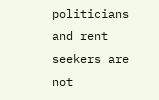politicians and rent seekers are not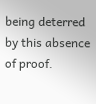being deterred by this absence of proof.